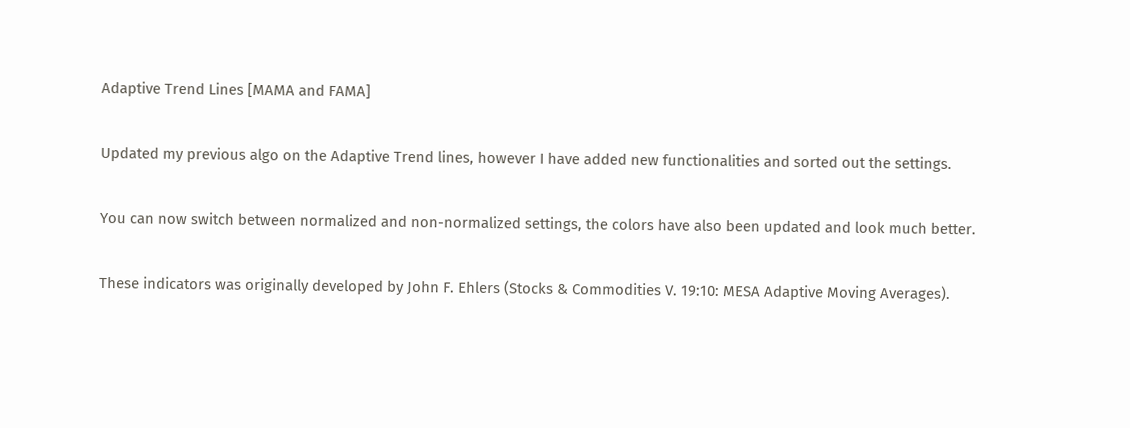Adaptive Trend Lines [MAMA and FAMA]

Updated my previous algo on the Adaptive Trend lines, however I have added new functionalities and sorted out the settings.

You can now switch between normalized and non-normalized settings, the colors have also been updated and look much better.

These indicators was originally developed by John F. Ehlers (Stocks & Commodities V. 19:10: MESA Adaptive Moving Averages).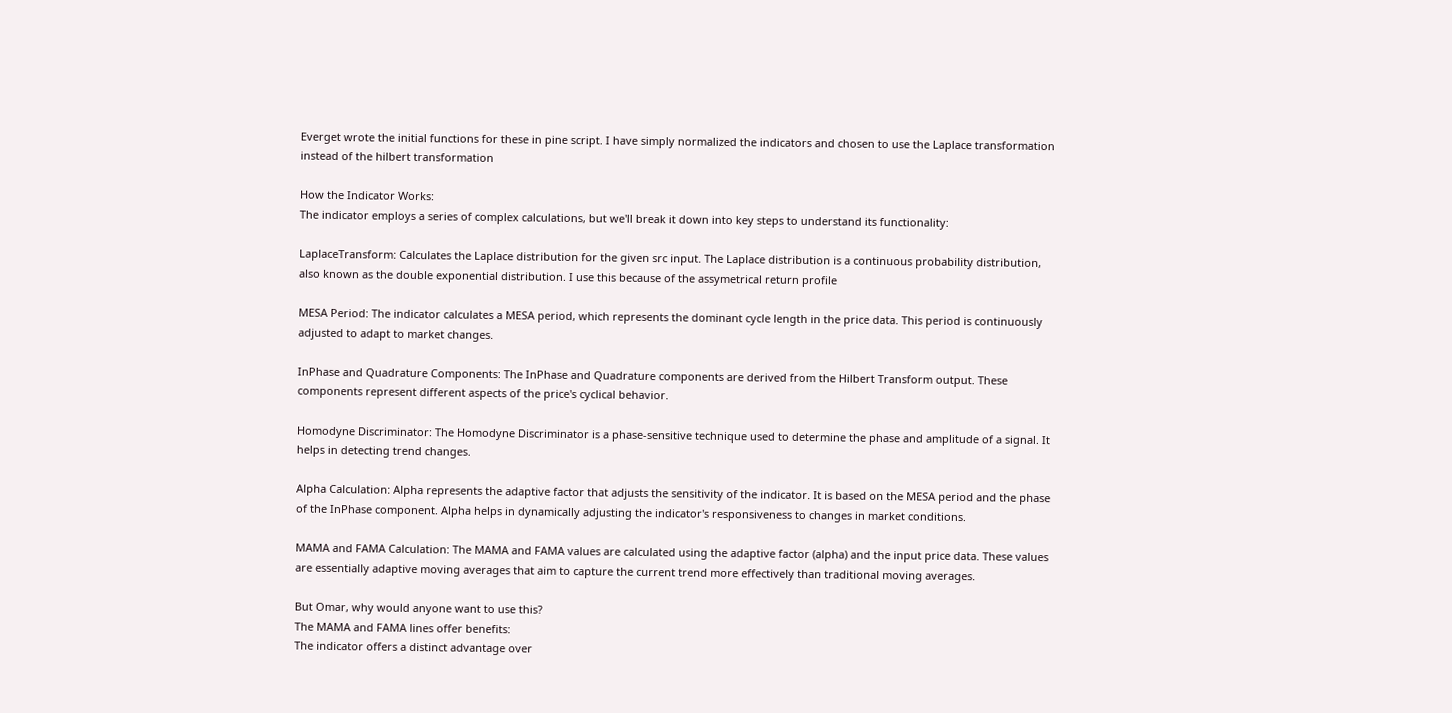Everget wrote the initial functions for these in pine script. I have simply normalized the indicators and chosen to use the Laplace transformation instead of the hilbert transformation

How the Indicator Works:
The indicator employs a series of complex calculations, but we'll break it down into key steps to understand its functionality:

LaplaceTransform: Calculates the Laplace distribution for the given src input. The Laplace distribution is a continuous probability distribution, also known as the double exponential distribution. I use this because of the assymetrical return profile

MESA Period: The indicator calculates a MESA period, which represents the dominant cycle length in the price data. This period is continuously adjusted to adapt to market changes.

InPhase and Quadrature Components: The InPhase and Quadrature components are derived from the Hilbert Transform output. These components represent different aspects of the price's cyclical behavior.

Homodyne Discriminator: The Homodyne Discriminator is a phase-sensitive technique used to determine the phase and amplitude of a signal. It helps in detecting trend changes.

Alpha Calculation: Alpha represents the adaptive factor that adjusts the sensitivity of the indicator. It is based on the MESA period and the phase of the InPhase component. Alpha helps in dynamically adjusting the indicator's responsiveness to changes in market conditions.

MAMA and FAMA Calculation: The MAMA and FAMA values are calculated using the adaptive factor (alpha) and the input price data. These values are essentially adaptive moving averages that aim to capture the current trend more effectively than traditional moving averages.

But Omar, why would anyone want to use this?
The MAMA and FAMA lines offer benefits:
The indicator offers a distinct advantage over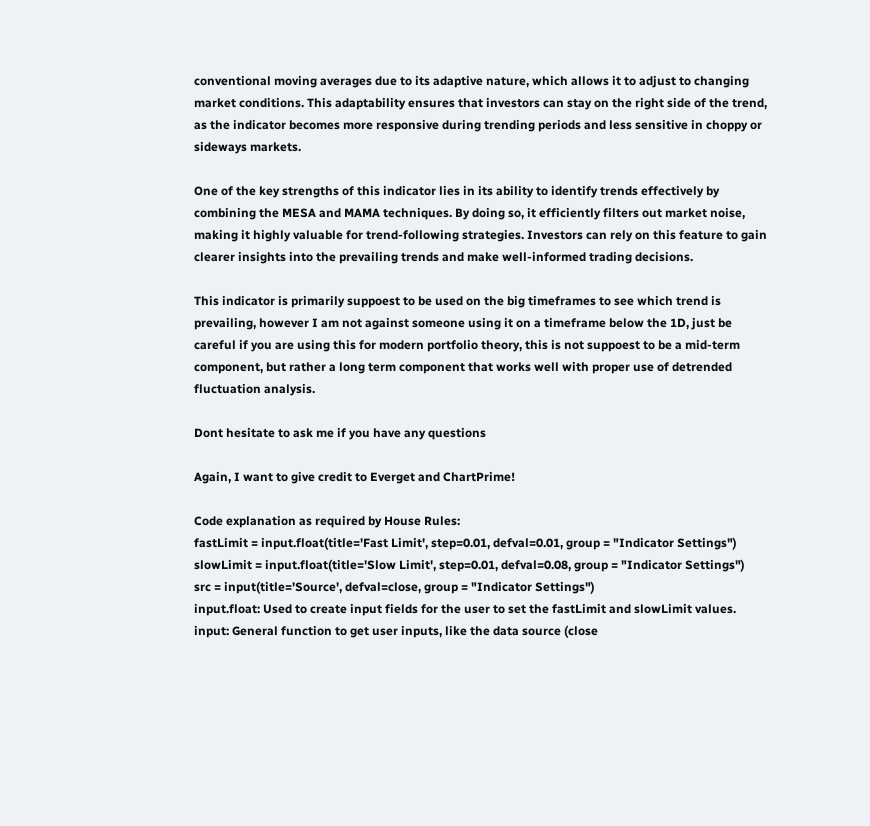conventional moving averages due to its adaptive nature, which allows it to adjust to changing market conditions. This adaptability ensures that investors can stay on the right side of the trend, as the indicator becomes more responsive during trending periods and less sensitive in choppy or sideways markets.

One of the key strengths of this indicator lies in its ability to identify trends effectively by combining the MESA and MAMA techniques. By doing so, it efficiently filters out market noise, making it highly valuable for trend-following strategies. Investors can rely on this feature to gain clearer insights into the prevailing trends and make well-informed trading decisions.

This indicator is primarily suppoest to be used on the big timeframes to see which trend is prevailing, however I am not against someone using it on a timeframe below the 1D, just be careful if you are using this for modern portfolio theory, this is not suppoest to be a mid-term component, but rather a long term component that works well with proper use of detrended fluctuation analysis.

Dont hesitate to ask me if you have any questions

Again, I want to give credit to Everget and ChartPrime!

Code explanation as required by House Rules:
fastLimit = input.float(title='Fast Limit', step=0.01, defval=0.01, group = "Indicator Settings")
slowLimit = input.float(title='Slow Limit', step=0.01, defval=0.08, group = "Indicator Settings")
src = input(title='Source', defval=close, group = "Indicator Settings")
input.float: Used to create input fields for the user to set the fastLimit and slowLimit values.
input: General function to get user inputs, like the data source (close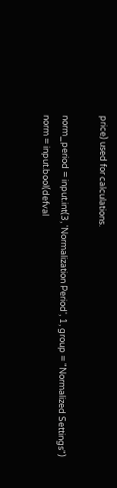price) used for calculations.

norm_period = input.int(3, 'Normalization Period', 1, group = "Normalized Settings")
norm = input.bool(defval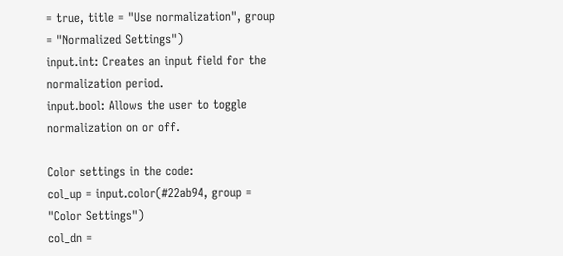= true, title = "Use normalization", group = "Normalized Settings")
input.int: Creates an input field for the normalization period.
input.bool: Allows the user to toggle normalization on or off.

Color settings in the code:
col_up = input.color(#22ab94, group = "Color Settings")
col_dn =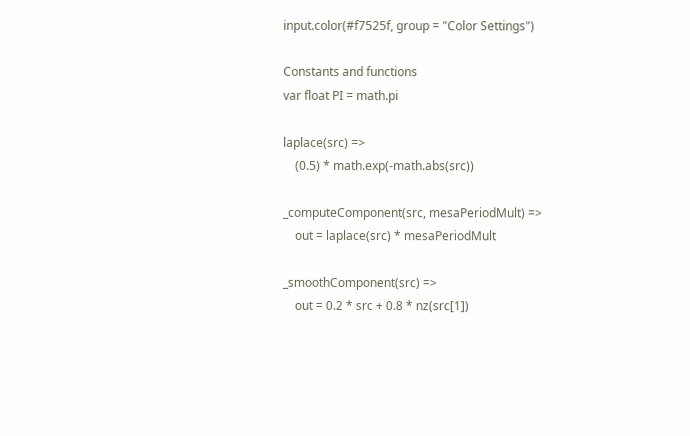input.color(#f7525f, group = "Color Settings")

Constants and functions
var float PI = math.pi

laplace(src) =>
    (0.5) * math.exp(-math.abs(src))

_computeComponent(src, mesaPeriodMult) =>
    out = laplace(src) * mesaPeriodMult

_smoothComponent(src) =>
    out = 0.2 * src + 0.8 * nz(src[1])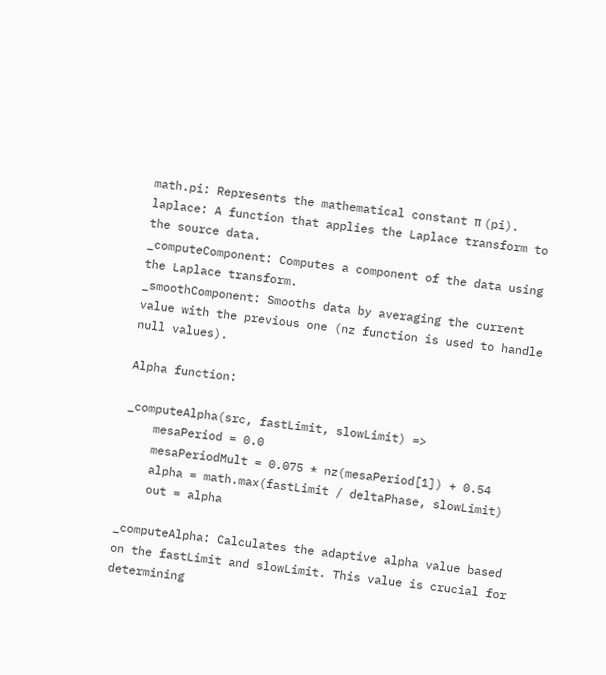math.pi: Represents the mathematical constant π (pi).
laplace: A function that applies the Laplace transform to the source data.
_computeComponent: Computes a component of the data using the Laplace transform.
_smoothComponent: Smooths data by averaging the current value with the previous one (nz function is used to handle null values).

Alpha function:

_computeAlpha(src, fastLimit, slowLimit) =>
    mesaPeriod = 0.0
    mesaPeriodMult = 0.075 * nz(mesaPeriod[1]) + 0.54
    alpha = math.max(fastLimit / deltaPhase, slowLimit)
    out = alpha

_computeAlpha: Calculates the adaptive alpha value based on the fastLimit and slowLimit. This value is crucial for determining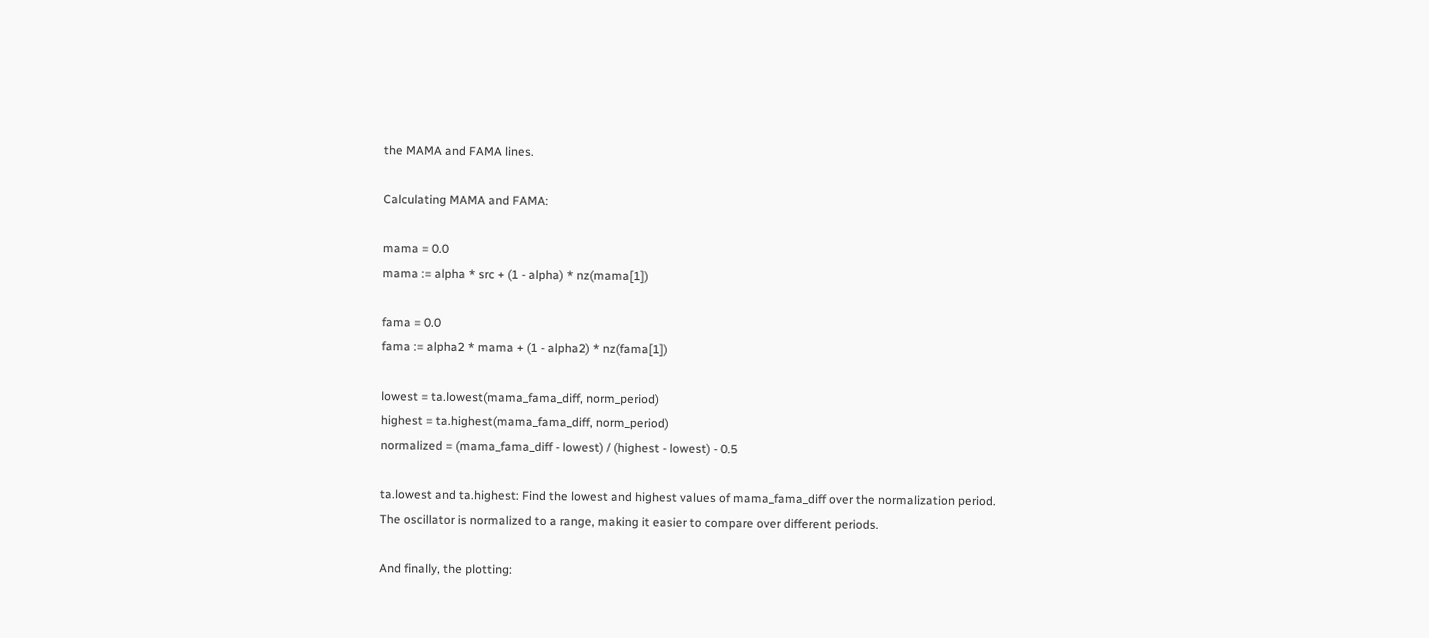the MAMA and FAMA lines.

Calculating MAMA and FAMA:

mama = 0.0
mama := alpha * src + (1 - alpha) * nz(mama[1])

fama = 0.0
fama := alpha2 * mama + (1 - alpha2) * nz(fama[1])

lowest = ta.lowest(mama_fama_diff, norm_period)
highest = ta.highest(mama_fama_diff, norm_period)
normalized = (mama_fama_diff - lowest) / (highest - lowest) - 0.5

ta.lowest and ta.highest: Find the lowest and highest values of mama_fama_diff over the normalization period.
The oscillator is normalized to a range, making it easier to compare over different periods.

And finally, the plotting: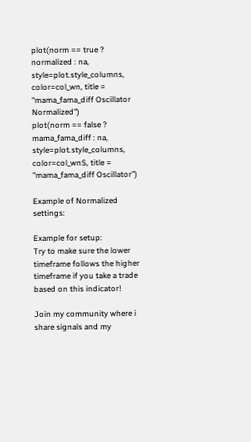plot(norm == true ? normalized : na, style=plot.style_columns, color=col_wn, title = "mama_fama_diff Oscillator Normalized")
plot(norm == false ? mama_fama_diff : na, style=plot.style_columns, color=col_wnS, title = "mama_fama_diff Oscillator")

Example of Normalized settings:

Example for setup:
Try to make sure the lower timeframe follows the higher timeframe if you take a trade based on this indicator!

Join my community where i share signals and my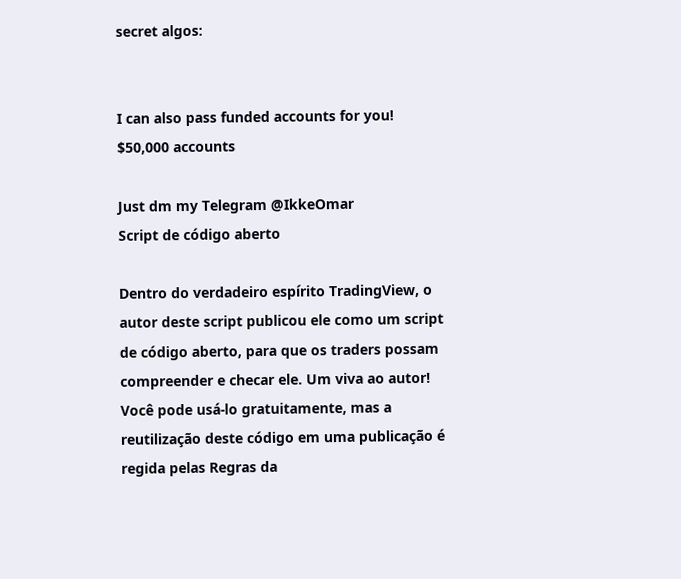secret algos:


I can also pass funded accounts for you!
$50,000 accounts

Just dm my Telegram @IkkeOmar
Script de código aberto

Dentro do verdadeiro espírito TradingView, o autor deste script publicou ele como um script de código aberto, para que os traders possam compreender e checar ele. Um viva ao autor! Você pode usá-lo gratuitamente, mas a reutilização deste código em uma publicação é regida pelas Regras da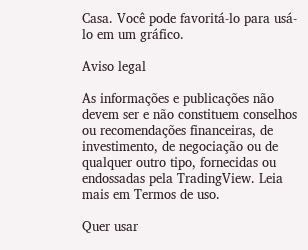Casa. Você pode favoritá-lo para usá-lo em um gráfico.

Aviso legal

As informações e publicações não devem ser e não constituem conselhos ou recomendações financeiras, de investimento, de negociação ou de qualquer outro tipo, fornecidas ou endossadas pela TradingView. Leia mais em Termos de uso.

Quer usar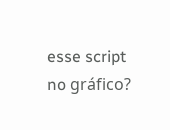esse script no gráfico?